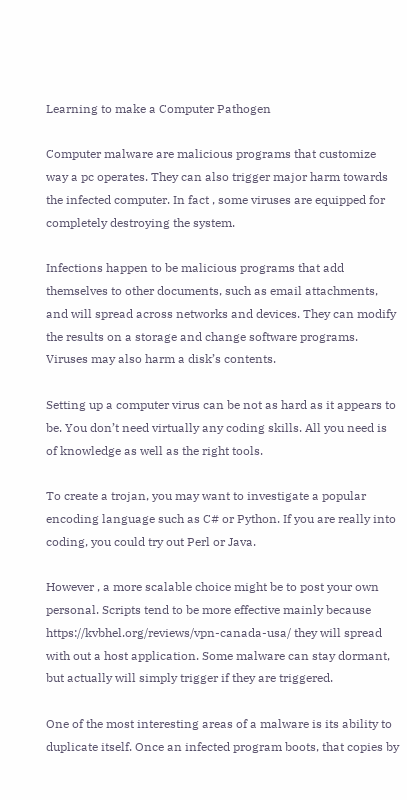Learning to make a Computer Pathogen

Computer malware are malicious programs that customize way a pc operates. They can also trigger major harm towards the infected computer. In fact , some viruses are equipped for completely destroying the system.

Infections happen to be malicious programs that add themselves to other documents, such as email attachments, and will spread across networks and devices. They can modify the results on a storage and change software programs. Viruses may also harm a disk’s contents.

Setting up a computer virus can be not as hard as it appears to be. You don’t need virtually any coding skills. All you need is of knowledge as well as the right tools.

To create a trojan, you may want to investigate a popular encoding language such as C# or Python. If you are really into coding, you could try out Perl or Java.

However , a more scalable choice might be to post your own personal. Scripts tend to be more effective mainly because https://kvbhel.org/reviews/vpn-canada-usa/ they will spread with out a host application. Some malware can stay dormant, but actually will simply trigger if they are triggered.

One of the most interesting areas of a malware is its ability to duplicate itself. Once an infected program boots, that copies by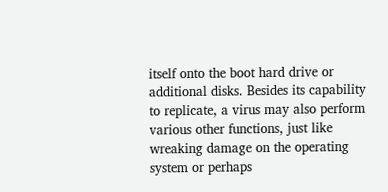itself onto the boot hard drive or additional disks. Besides its capability to replicate, a virus may also perform various other functions, just like wreaking damage on the operating system or perhaps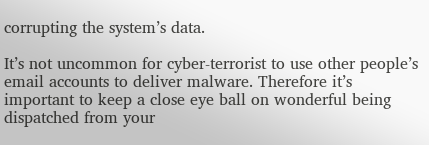corrupting the system’s data.

It’s not uncommon for cyber-terrorist to use other people’s email accounts to deliver malware. Therefore it’s important to keep a close eye ball on wonderful being dispatched from your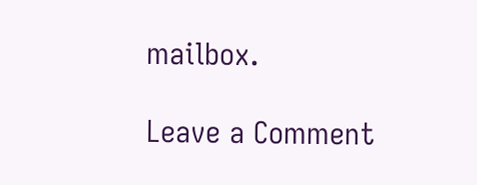mailbox.

Leave a Comment